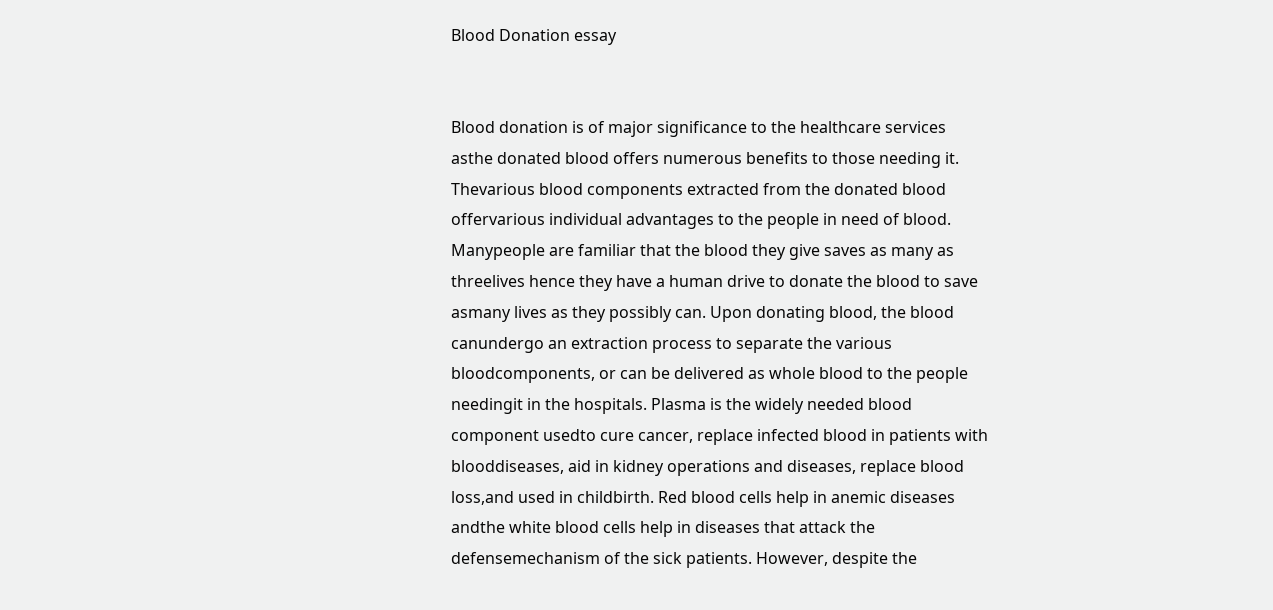Blood Donation essay


Blood donation is of major significance to the healthcare services asthe donated blood offers numerous benefits to those needing it. Thevarious blood components extracted from the donated blood offervarious individual advantages to the people in need of blood. Manypeople are familiar that the blood they give saves as many as threelives hence they have a human drive to donate the blood to save asmany lives as they possibly can. Upon donating blood, the blood canundergo an extraction process to separate the various bloodcomponents, or can be delivered as whole blood to the people needingit in the hospitals. Plasma is the widely needed blood component usedto cure cancer, replace infected blood in patients with blooddiseases, aid in kidney operations and diseases, replace blood loss,and used in childbirth. Red blood cells help in anemic diseases andthe white blood cells help in diseases that attack the defensemechanism of the sick patients. However, despite the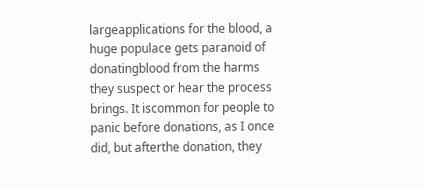largeapplications for the blood, a huge populace gets paranoid of donatingblood from the harms they suspect or hear the process brings. It iscommon for people to panic before donations, as I once did, but afterthe donation, they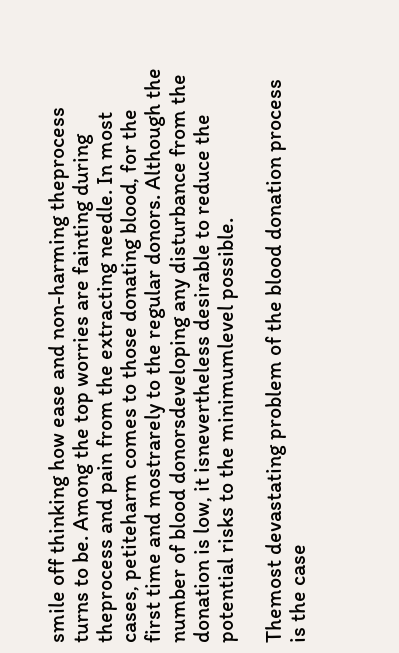smile off thinking how ease and non-harming theprocess turns to be. Among the top worries are fainting during theprocess and pain from the extracting needle. In most cases, petiteharm comes to those donating blood, for the first time and mostrarely to the regular donors. Although the number of blood donorsdeveloping any disturbance from the donation is low, it isnevertheless desirable to reduce the potential risks to the minimumlevel possible.

Themost devastating problem of the blood donation process is the case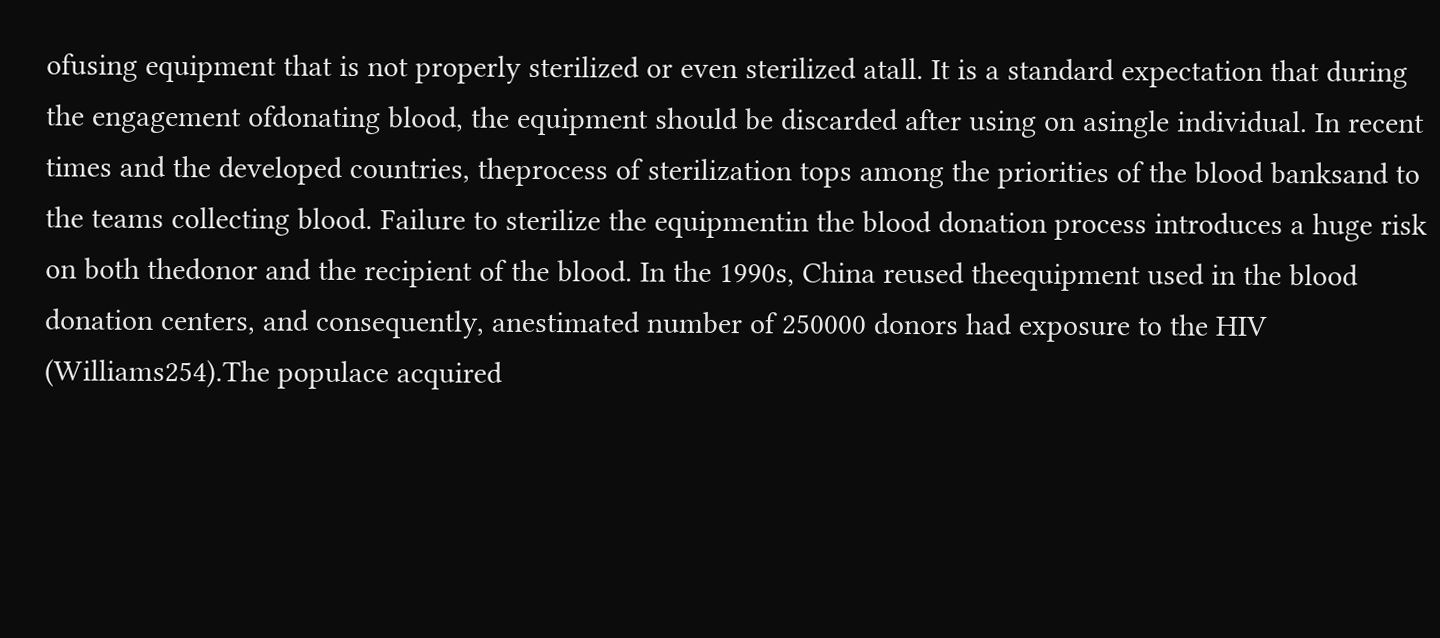ofusing equipment that is not properly sterilized or even sterilized atall. It is a standard expectation that during the engagement ofdonating blood, the equipment should be discarded after using on asingle individual. In recent times and the developed countries, theprocess of sterilization tops among the priorities of the blood banksand to the teams collecting blood. Failure to sterilize the equipmentin the blood donation process introduces a huge risk on both thedonor and the recipient of the blood. In the 1990s, China reused theequipment used in the blood donation centers, and consequently, anestimated number of 250000 donors had exposure to the HIV (Williams254).The populace acquired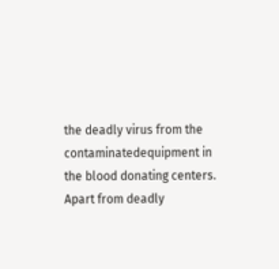the deadly virus from the contaminatedequipment in the blood donating centers. Apart from deadly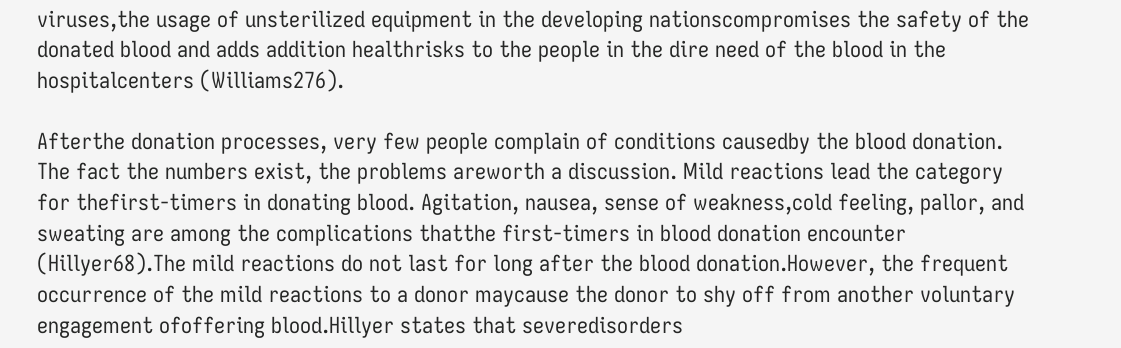viruses,the usage of unsterilized equipment in the developing nationscompromises the safety of the donated blood and adds addition healthrisks to the people in the dire need of the blood in the hospitalcenters (Williams276).

Afterthe donation processes, very few people complain of conditions causedby the blood donation. The fact the numbers exist, the problems areworth a discussion. Mild reactions lead the category for thefirst-timers in donating blood. Agitation, nausea, sense of weakness,cold feeling, pallor, and sweating are among the complications thatthe first-timers in blood donation encounter (Hillyer68).The mild reactions do not last for long after the blood donation.However, the frequent occurrence of the mild reactions to a donor maycause the donor to shy off from another voluntary engagement ofoffering blood.Hillyer states that severedisorders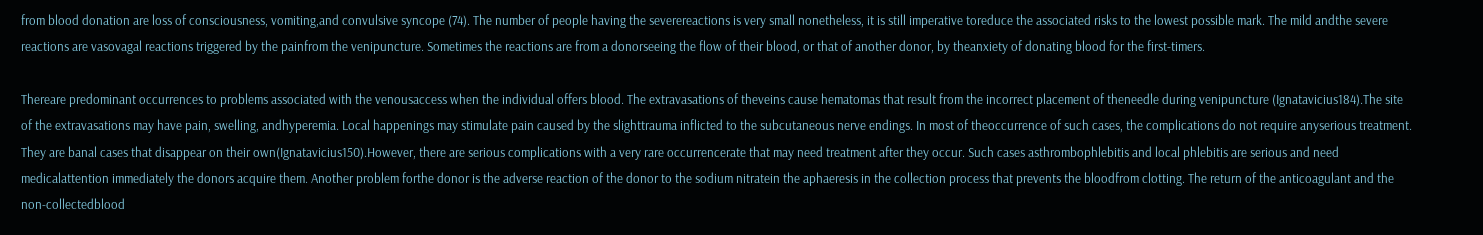from blood donation are loss of consciousness, vomiting,and convulsive syncope (74). The number of people having the severereactions is very small nonetheless, it is still imperative toreduce the associated risks to the lowest possible mark. The mild andthe severe reactions are vasovagal reactions triggered by the painfrom the venipuncture. Sometimes the reactions are from a donorseeing the flow of their blood, or that of another donor, by theanxiety of donating blood for the first-timers.

Thereare predominant occurrences to problems associated with the venousaccess when the individual offers blood. The extravasations of theveins cause hematomas that result from the incorrect placement of theneedle during venipuncture (Ignatavicius184).The site of the extravasations may have pain, swelling, andhyperemia. Local happenings may stimulate pain caused by the slighttrauma inflicted to the subcutaneous nerve endings. In most of theoccurrence of such cases, the complications do not require anyserious treatment. They are banal cases that disappear on their own(Ignatavicius150).However, there are serious complications with a very rare occurrencerate that may need treatment after they occur. Such cases asthrombophlebitis and local phlebitis are serious and need medicalattention immediately the donors acquire them. Another problem forthe donor is the adverse reaction of the donor to the sodium nitratein the aphaeresis in the collection process that prevents the bloodfrom clotting. The return of the anticoagulant and the non-collectedblood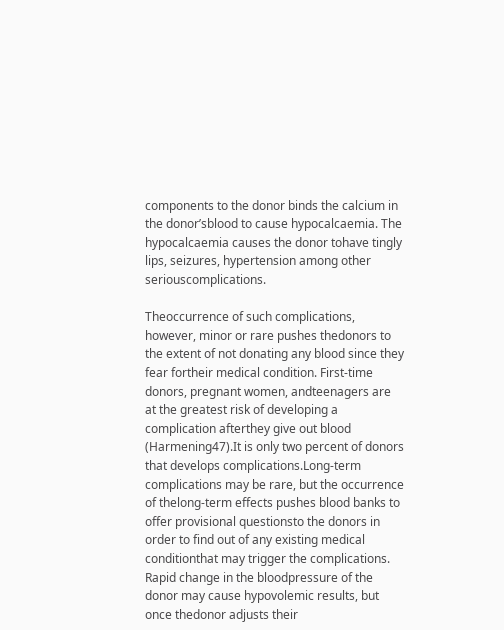components to the donor binds the calcium in the donor’sblood to cause hypocalcaemia. The hypocalcaemia causes the donor tohave tingly lips, seizures, hypertension among other seriouscomplications.

Theoccurrence of such complications, however, minor or rare pushes thedonors to the extent of not donating any blood since they fear fortheir medical condition. First-time donors, pregnant women, andteenagers are at the greatest risk of developing a complication afterthey give out blood (Harmening47).It is only two percent of donors that develops complications.Long-term complications may be rare, but the occurrence of thelong-term effects pushes blood banks to offer provisional questionsto the donors in order to find out of any existing medical conditionthat may trigger the complications. Rapid change in the bloodpressure of the donor may cause hypovolemic results, but once thedonor adjusts their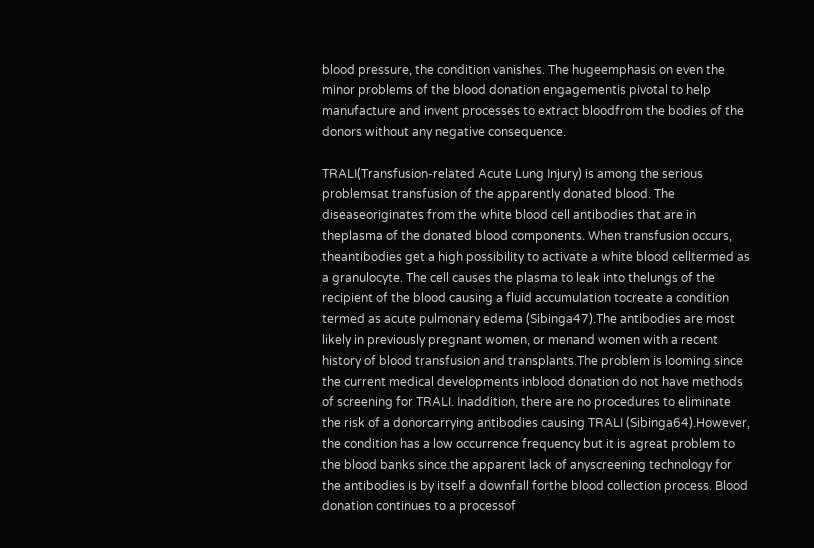blood pressure, the condition vanishes. The hugeemphasis on even the minor problems of the blood donation engagementis pivotal to help manufacture and invent processes to extract bloodfrom the bodies of the donors without any negative consequence.

TRALI(Transfusion-related Acute Lung Injury) is among the serious problemsat transfusion of the apparently donated blood. The diseaseoriginates from the white blood cell antibodies that are in theplasma of the donated blood components. When transfusion occurs, theantibodies get a high possibility to activate a white blood celltermed as a granulocyte. The cell causes the plasma to leak into thelungs of the recipient of the blood causing a fluid accumulation tocreate a condition termed as acute pulmonary edema (Sibinga47).The antibodies are most likely in previously pregnant women, or menand women with a recent history of blood transfusion and transplants.The problem is looming since the current medical developments inblood donation do not have methods of screening for TRALI. Inaddition, there are no procedures to eliminate the risk of a donorcarrying antibodies causing TRALI (Sibinga64).However, the condition has a low occurrence frequency but it is agreat problem to the blood banks since the apparent lack of anyscreening technology for the antibodies is by itself a downfall forthe blood collection process. Blood donation continues to a processof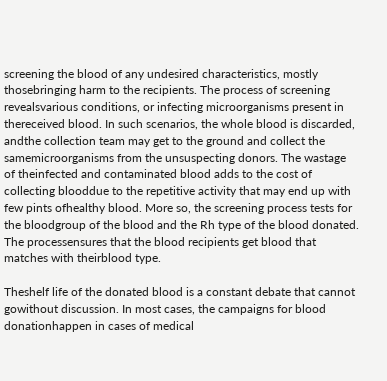screening the blood of any undesired characteristics, mostly thosebringing harm to the recipients. The process of screening revealsvarious conditions, or infecting microorganisms present in thereceived blood. In such scenarios, the whole blood is discarded, andthe collection team may get to the ground and collect the samemicroorganisms from the unsuspecting donors. The wastage of theinfected and contaminated blood adds to the cost of collecting blooddue to the repetitive activity that may end up with few pints ofhealthy blood. More so, the screening process tests for the bloodgroup of the blood and the Rh type of the blood donated. The processensures that the blood recipients get blood that matches with theirblood type.

Theshelf life of the donated blood is a constant debate that cannot gowithout discussion. In most cases, the campaigns for blood donationhappen in cases of medical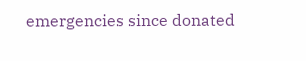emergencies since donated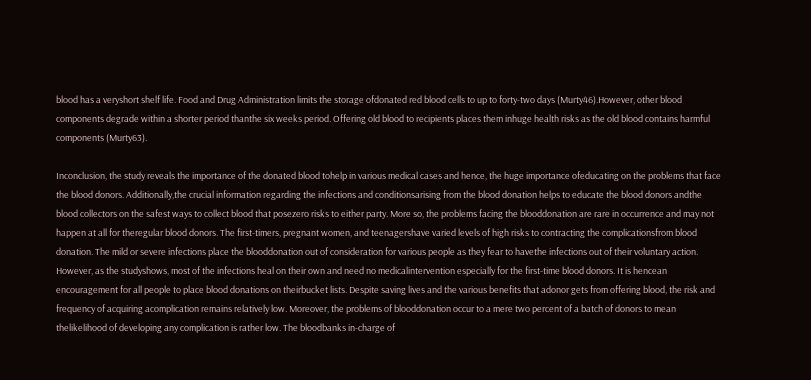blood has a veryshort shelf life. Food and Drug Administration limits the storage ofdonated red blood cells to up to forty-two days (Murty46).However, other blood components degrade within a shorter period thanthe six weeks period. Offering old blood to recipients places them inhuge health risks as the old blood contains harmful components (Murty63).

Inconclusion, the study reveals the importance of the donated blood tohelp in various medical cases and hence, the huge importance ofeducating on the problems that face the blood donors. Additionally,the crucial information regarding the infections and conditionsarising from the blood donation helps to educate the blood donors andthe blood collectors on the safest ways to collect blood that posezero risks to either party. More so, the problems facing the blooddonation are rare in occurrence and may not happen at all for theregular blood donors. The first-timers, pregnant women, and teenagershave varied levels of high risks to contracting the complicationsfrom blood donation. The mild or severe infections place the blooddonation out of consideration for various people as they fear to havethe infections out of their voluntary action. However, as the studyshows, most of the infections heal on their own and need no medicalintervention especially for the first-time blood donors. It is hencean encouragement for all people to place blood donations on theirbucket lists. Despite saving lives and the various benefits that adonor gets from offering blood, the risk and frequency of acquiring acomplication remains relatively low. Moreover, the problems of blooddonation occur to a mere two percent of a batch of donors to mean thelikelihood of developing any complication is rather low. The bloodbanks in-charge of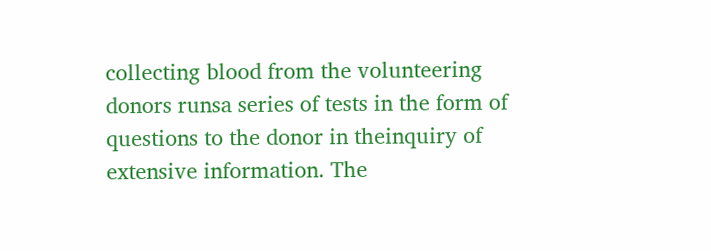collecting blood from the volunteering donors runsa series of tests in the form of questions to the donor in theinquiry of extensive information. The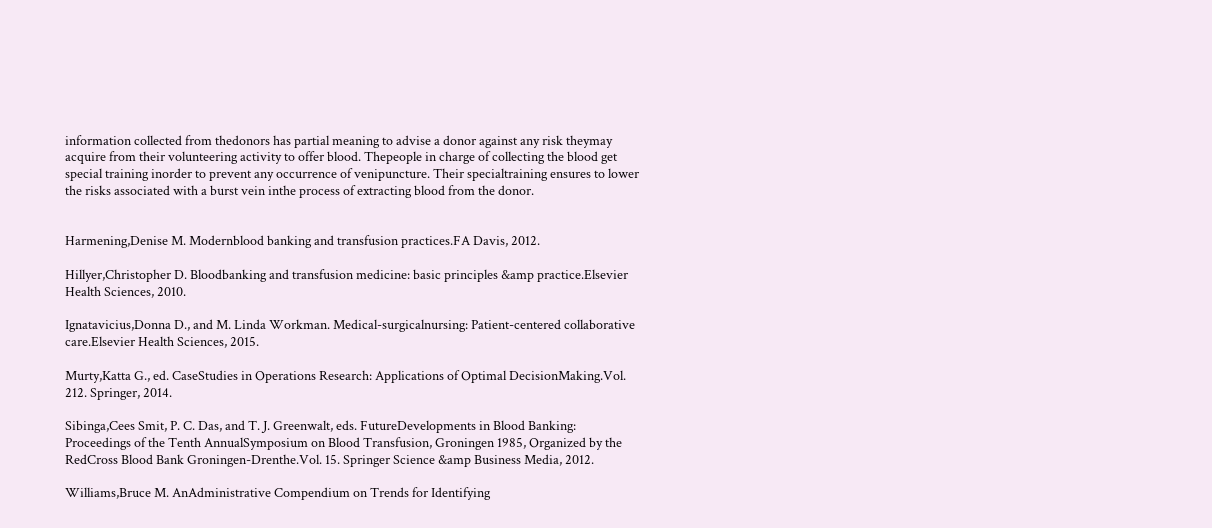information collected from thedonors has partial meaning to advise a donor against any risk theymay acquire from their volunteering activity to offer blood. Thepeople in charge of collecting the blood get special training inorder to prevent any occurrence of venipuncture. Their specialtraining ensures to lower the risks associated with a burst vein inthe process of extracting blood from the donor.


Harmening,Denise M. Modernblood banking and transfusion practices.FA Davis, 2012.

Hillyer,Christopher D. Bloodbanking and transfusion medicine: basic principles &amp practice.Elsevier Health Sciences, 2010.

Ignatavicius,Donna D., and M. Linda Workman. Medical-surgicalnursing: Patient-centered collaborative care.Elsevier Health Sciences, 2015.

Murty,Katta G., ed. CaseStudies in Operations Research: Applications of Optimal DecisionMaking.Vol. 212. Springer, 2014.

Sibinga,Cees Smit, P. C. Das, and T. J. Greenwalt, eds. FutureDevelopments in Blood Banking: Proceedings of the Tenth AnnualSymposium on Blood Transfusion, Groningen 1985, Organized by the RedCross Blood Bank Groningen-Drenthe.Vol. 15. Springer Science &amp Business Media, 2012.

Williams,Bruce M. AnAdministrative Compendium on Trends for Identifying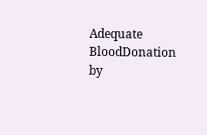Adequate BloodDonation by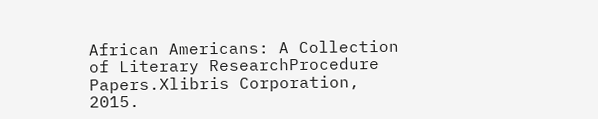African Americans: A Collection of Literary ResearchProcedure Papers.Xlibris Corporation, 2015.